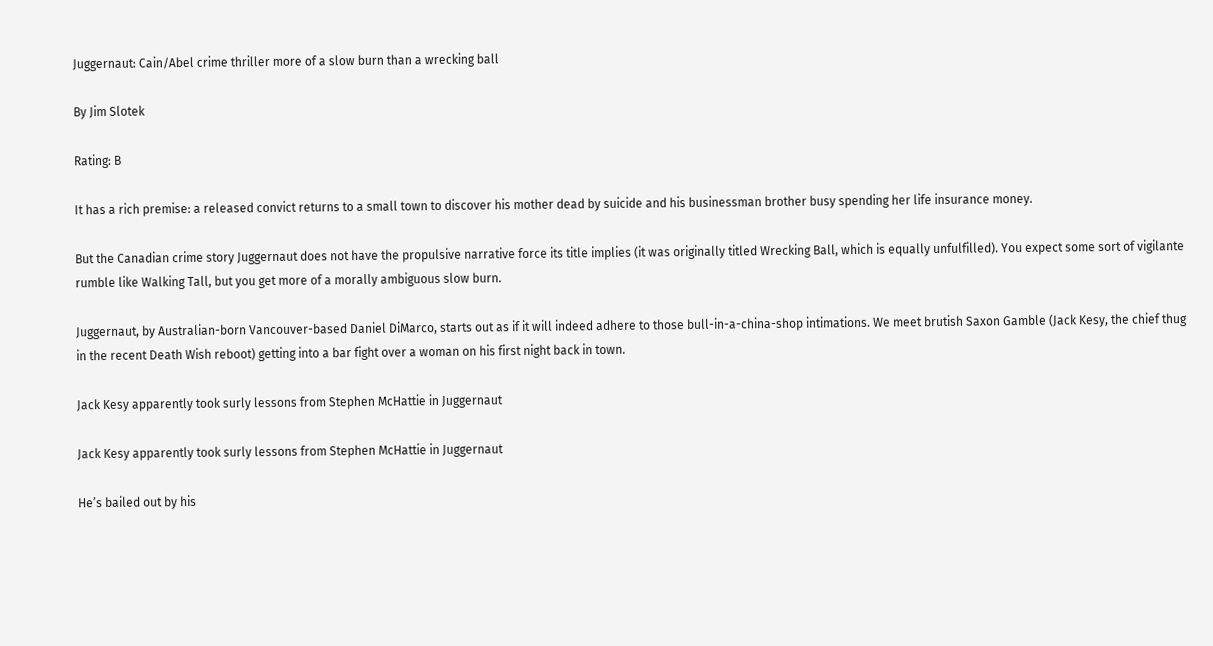Juggernaut: Cain/Abel crime thriller more of a slow burn than a wrecking ball

By Jim Slotek

Rating: B

It has a rich premise: a released convict returns to a small town to discover his mother dead by suicide and his businessman brother busy spending her life insurance money.

But the Canadian crime story Juggernaut does not have the propulsive narrative force its title implies (it was originally titled Wrecking Ball, which is equally unfulfilled). You expect some sort of vigilante rumble like Walking Tall, but you get more of a morally ambiguous slow burn.

Juggernaut, by Australian-born Vancouver-based Daniel DiMarco, starts out as if it will indeed adhere to those bull-in-a-china-shop intimations. We meet brutish Saxon Gamble (Jack Kesy, the chief thug in the recent Death Wish reboot) getting into a bar fight over a woman on his first night back in town.

Jack Kesy apparently took surly lessons from Stephen McHattie in Juggernaut

Jack Kesy apparently took surly lessons from Stephen McHattie in Juggernaut

He’s bailed out by his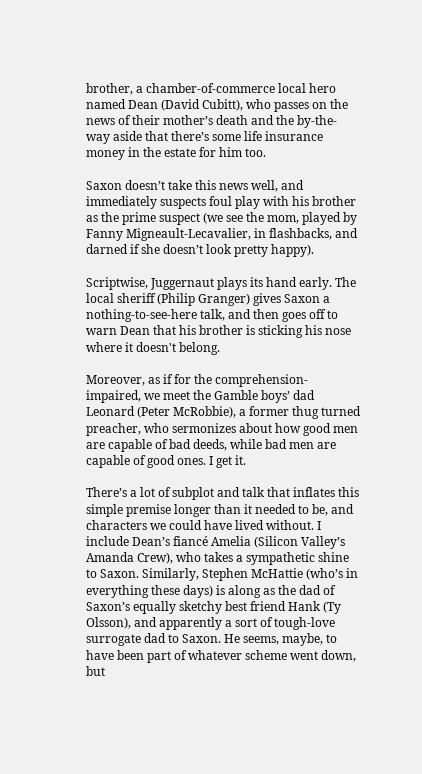brother, a chamber-of-commerce local hero named Dean (David Cubitt), who passes on the news of their mother’s death and the by-the-way aside that there’s some life insurance money in the estate for him too.

Saxon doesn’t take this news well, and immediately suspects foul play with his brother as the prime suspect (we see the mom, played by Fanny Migneault-Lecavalier, in flashbacks, and darned if she doesn’t look pretty happy).

Scriptwise, Juggernaut plays its hand early. The local sheriff (Philip Granger) gives Saxon a nothing-to-see-here talk, and then goes off to warn Dean that his brother is sticking his nose where it doesn't belong.

Moreover, as if for the comprehension-impaired, we meet the Gamble boys’ dad Leonard (Peter McRobbie), a former thug turned preacher, who sermonizes about how good men are capable of bad deeds, while bad men are capable of good ones. I get it.

There’s a lot of subplot and talk that inflates this simple premise longer than it needed to be, and characters we could have lived without. I include Dean’s fiancé Amelia (Silicon Valley’s Amanda Crew), who takes a sympathetic shine to Saxon. Similarly, Stephen McHattie (who’s in everything these days) is along as the dad of Saxon’s equally sketchy best friend Hank (Ty Olsson), and apparently a sort of tough-love surrogate dad to Saxon. He seems, maybe, to have been part of whatever scheme went down, but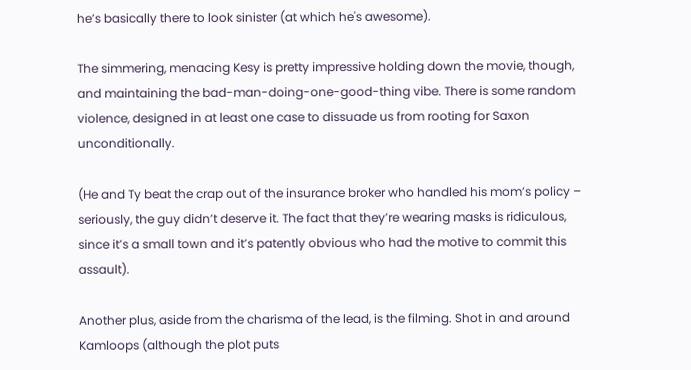he’s basically there to look sinister (at which he's awesome).

The simmering, menacing Kesy is pretty impressive holding down the movie, though, and maintaining the bad-man-doing-one-good-thing vibe. There is some random violence, designed in at least one case to dissuade us from rooting for Saxon unconditionally.

(He and Ty beat the crap out of the insurance broker who handled his mom’s policy – seriously, the guy didn’t deserve it. The fact that they’re wearing masks is ridiculous, since it’s a small town and it’s patently obvious who had the motive to commit this assault).

Another plus, aside from the charisma of the lead, is the filming. Shot in and around Kamloops (although the plot puts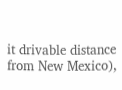it drivable distance from New Mexico),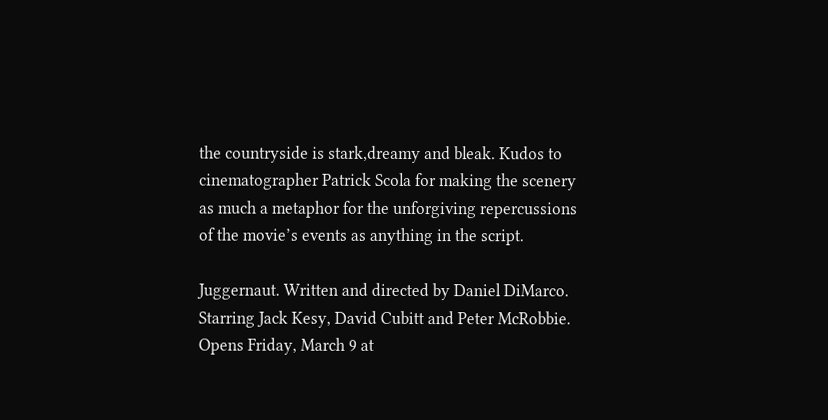the countryside is stark,dreamy and bleak. Kudos to cinematographer Patrick Scola for making the scenery as much a metaphor for the unforgiving repercussions of the movie’s events as anything in the script.

Juggernaut. Written and directed by Daniel DiMarco. Starring Jack Kesy, David Cubitt and Peter McRobbie. Opens Friday, March 9 at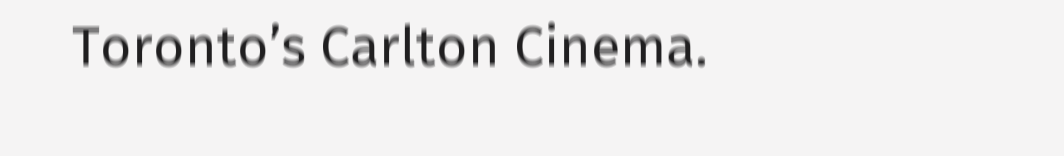Toronto’s Carlton Cinema.